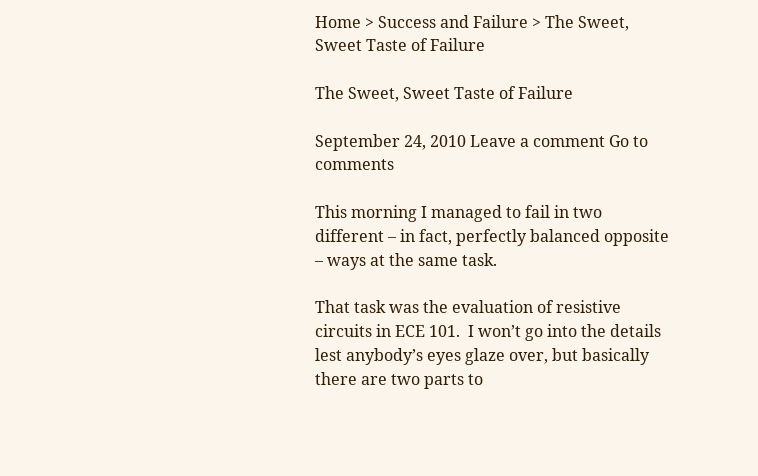Home > Success and Failure > The Sweet, Sweet Taste of Failure

The Sweet, Sweet Taste of Failure

September 24, 2010 Leave a comment Go to comments

This morning I managed to fail in two different – in fact, perfectly balanced opposite – ways at the same task.

That task was the evaluation of resistive circuits in ECE 101.  I won’t go into the details lest anybody’s eyes glaze over, but basically there are two parts to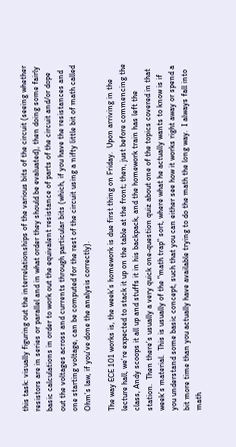this task: visually figuring out the interrelationships of the various bits of the circuit (seeing whether resistors are in series or parallel and in what order they should be evaluated), then doing some fairly basic calculations in order to work out the equivalent resistance of parts of the circuit and/or dope out the voltages across and currents through particular bits (which, if you have the resistances and one starting voltage, can be computed for the rest of the circuit using a nifty little bit of math called Ohm’s law, if you’ve done the analysis correctly).

The way ECE 101 works is, the week’s homework is due first thing on Friday.  Upon arriving in the lecture hall, we’re expected to stack it up on the table at the front; then, just before commencing the class, Andy scoops it all up and stuffs it in his backpack, and the homework train has left the station.  Then there’s usually a very quick one-question quiz about one of the topics covered in that week’s material.  This is usually of the "math trap" sort, where what he actually wants to know is if you understand some basic concept, such that you can either see how it works right away or spend a bit more time than you actually have available trying to do the math the long way.  I always fall into math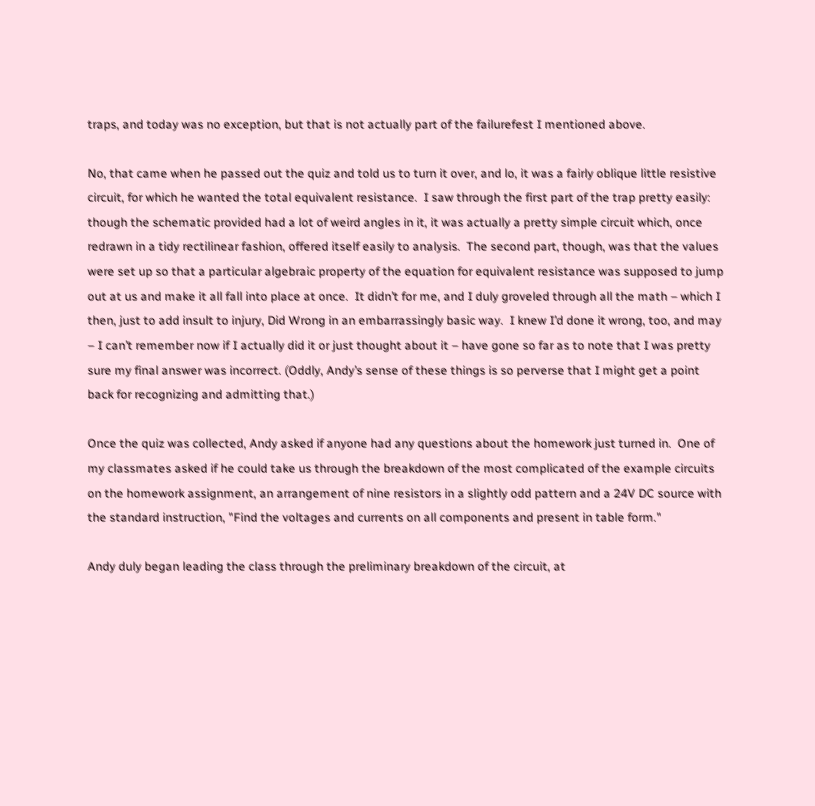traps, and today was no exception, but that is not actually part of the failurefest I mentioned above.

No, that came when he passed out the quiz and told us to turn it over, and lo, it was a fairly oblique little resistive circuit, for which he wanted the total equivalent resistance.  I saw through the first part of the trap pretty easily: though the schematic provided had a lot of weird angles in it, it was actually a pretty simple circuit which, once redrawn in a tidy rectilinear fashion, offered itself easily to analysis.  The second part, though, was that the values were set up so that a particular algebraic property of the equation for equivalent resistance was supposed to jump out at us and make it all fall into place at once.  It didn’t for me, and I duly groveled through all the math – which I then, just to add insult to injury, Did Wrong in an embarrassingly basic way.  I knew I’d done it wrong, too, and may – I can’t remember now if I actually did it or just thought about it – have gone so far as to note that I was pretty sure my final answer was incorrect. (Oddly, Andy’s sense of these things is so perverse that I might get a point back for recognizing and admitting that.)

Once the quiz was collected, Andy asked if anyone had any questions about the homework just turned in.  One of my classmates asked if he could take us through the breakdown of the most complicated of the example circuits on the homework assignment, an arrangement of nine resistors in a slightly odd pattern and a 24V DC source with the standard instruction, "Find the voltages and currents on all components and present in table form."

Andy duly began leading the class through the preliminary breakdown of the circuit, at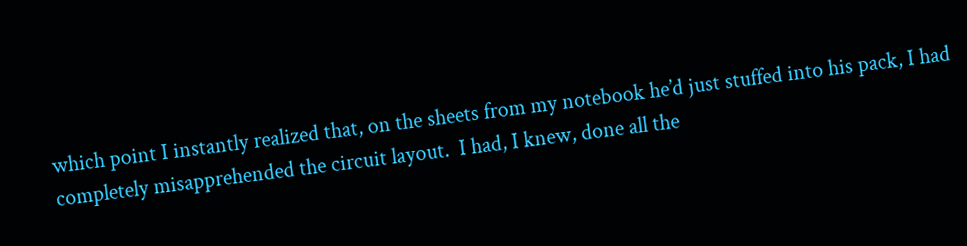which point I instantly realized that, on the sheets from my notebook he’d just stuffed into his pack, I had completely misapprehended the circuit layout.  I had, I knew, done all the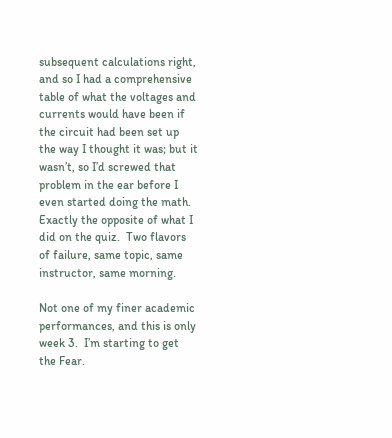subsequent calculations right, and so I had a comprehensive table of what the voltages and currents would have been if the circuit had been set up the way I thought it was; but it wasn’t, so I’d screwed that problem in the ear before I even started doing the math.  Exactly the opposite of what I did on the quiz.  Two flavors of failure, same topic, same instructor, same morning.

Not one of my finer academic performances, and this is only week 3.  I’m starting to get the Fear.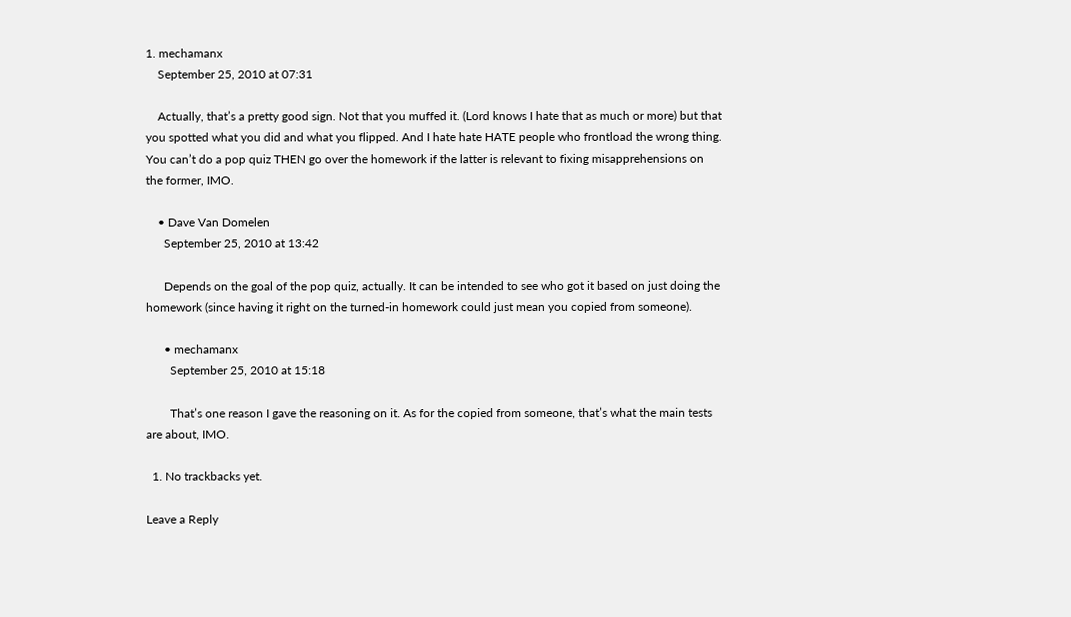1. mechamanx
    September 25, 2010 at 07:31

    Actually, that’s a pretty good sign. Not that you muffed it. (Lord knows I hate that as much or more) but that you spotted what you did and what you flipped. And I hate hate HATE people who frontload the wrong thing. You can’t do a pop quiz THEN go over the homework if the latter is relevant to fixing misapprehensions on the former, IMO.

    • Dave Van Domelen
      September 25, 2010 at 13:42

      Depends on the goal of the pop quiz, actually. It can be intended to see who got it based on just doing the homework (since having it right on the turned-in homework could just mean you copied from someone).

      • mechamanx
        September 25, 2010 at 15:18

        That’s one reason I gave the reasoning on it. As for the copied from someone, that’s what the main tests are about, IMO.

  1. No trackbacks yet.

Leave a Reply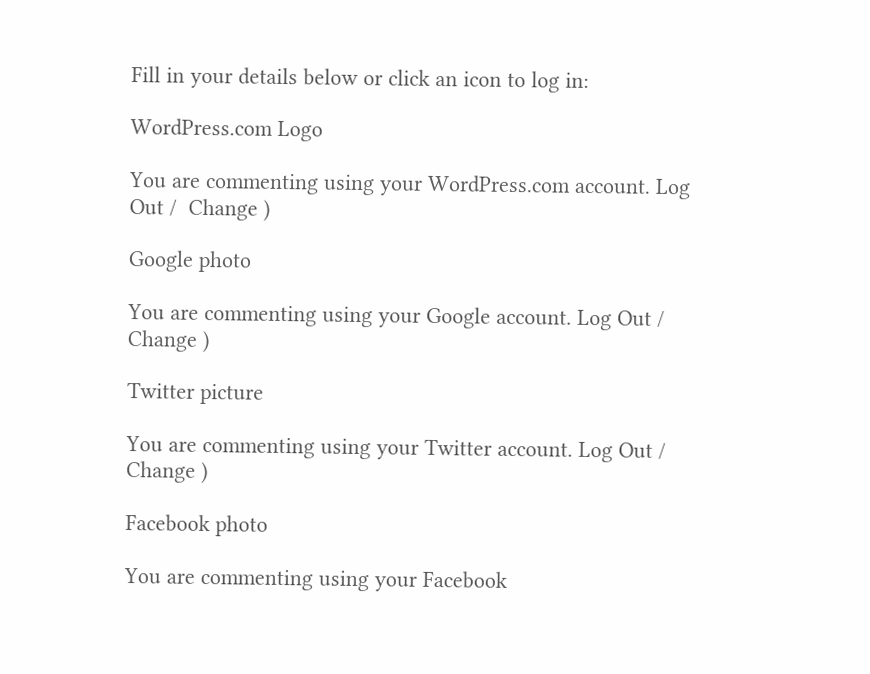Fill in your details below or click an icon to log in:

WordPress.com Logo

You are commenting using your WordPress.com account. Log Out /  Change )

Google photo

You are commenting using your Google account. Log Out /  Change )

Twitter picture

You are commenting using your Twitter account. Log Out /  Change )

Facebook photo

You are commenting using your Facebook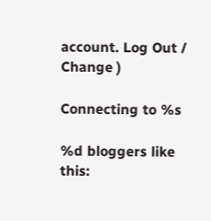account. Log Out /  Change )

Connecting to %s

%d bloggers like this: